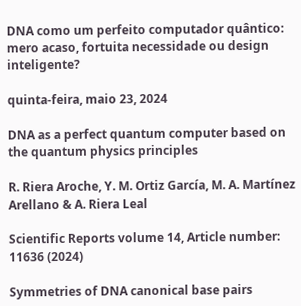DNA como um perfeito computador quântico: mero acaso, fortuita necessidade ou design inteligente?

quinta-feira, maio 23, 2024

DNA as a perfect quantum computer based on the quantum physics principles

R. Riera Aroche, Y. M. Ortiz García, M. A. Martínez Arellano & A. Riera Leal

Scientific Reports volume 14, Article number: 11636 (2024)

Symmetries of DNA canonical base pairs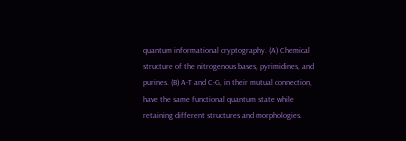quantum informational cryptography. (A) Chemical structure of the nitrogenous bases, pyrimidines, and purines. (B) A-T and C-G, in their mutual connection, have the same functional quantum state while retaining different structures and morphologies.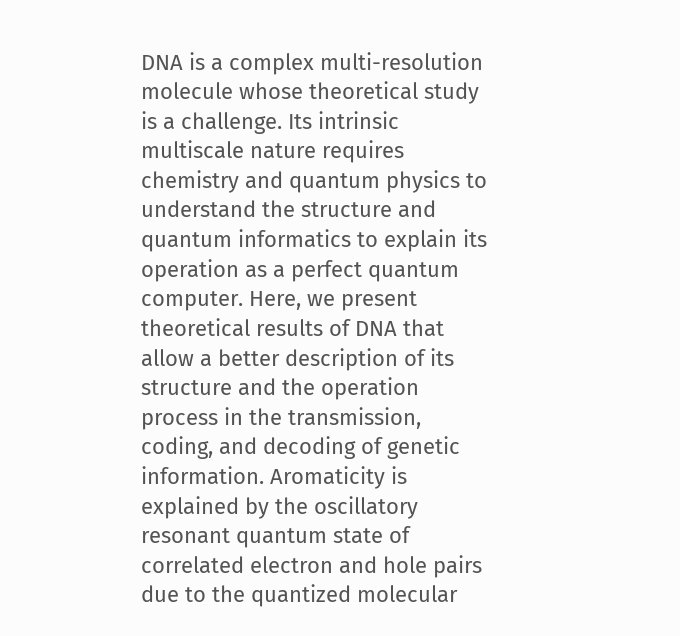DNA is a complex multi-resolution molecule whose theoretical study is a challenge. Its intrinsic multiscale nature requires chemistry and quantum physics to understand the structure and quantum informatics to explain its operation as a perfect quantum computer. Here, we present theoretical results of DNA that allow a better description of its structure and the operation process in the transmission, coding, and decoding of genetic information. Aromaticity is explained by the oscillatory resonant quantum state of correlated electron and hole pairs due to the quantized molecular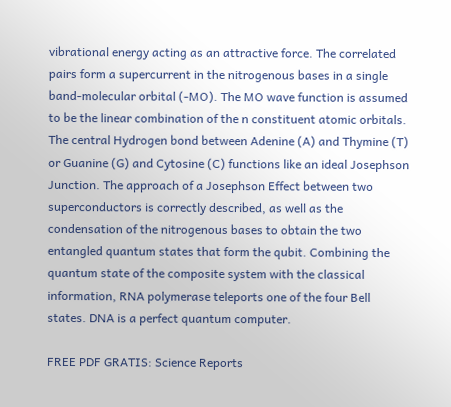vibrational energy acting as an attractive force. The correlated pairs form a supercurrent in the nitrogenous bases in a single band-molecular orbital (-MO). The MO wave function is assumed to be the linear combination of the n constituent atomic orbitals. The central Hydrogen bond between Adenine (A) and Thymine (T) or Guanine (G) and Cytosine (C) functions like an ideal Josephson Junction. The approach of a Josephson Effect between two superconductors is correctly described, as well as the condensation of the nitrogenous bases to obtain the two entangled quantum states that form the qubit. Combining the quantum state of the composite system with the classical information, RNA polymerase teleports one of the four Bell states. DNA is a perfect quantum computer.

FREE PDF GRATIS: Science Reports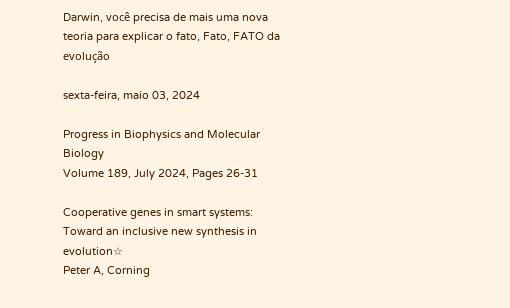Darwin, você precisa de mais uma nova teoria para explicar o fato, Fato, FATO da evolução

sexta-feira, maio 03, 2024

Progress in Biophysics and Molecular Biology
Volume 189, July 2024, Pages 26-31

Cooperative genes in smart systems: Toward an inclusive new synthesis in evolution☆
Peter A, Corning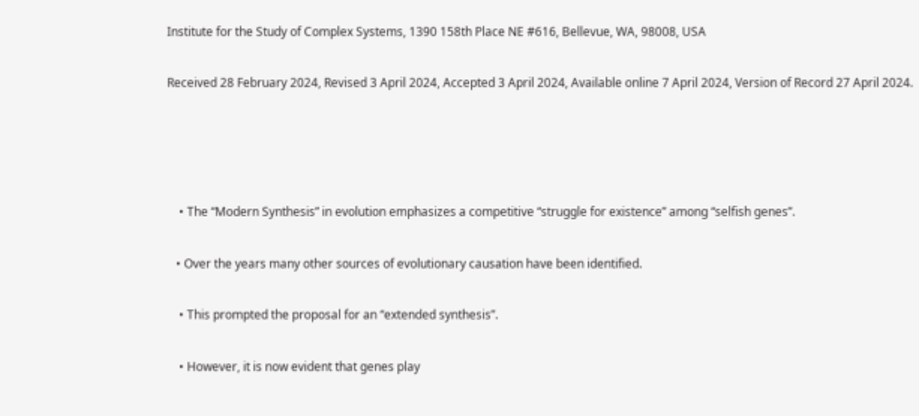Institute for the Study of Complex Systems, 1390 158th Place NE #616, Bellevue, WA, 98008, USA

Received 28 February 2024, Revised 3 April 2024, Accepted 3 April 2024, Available online 7 April 2024, Version of Record 27 April 2024.




    • The “Modern Synthesis” in evolution emphasizes a competitive “struggle for existence” among “selfish genes”.

   • Over the years many other sources of evolutionary causation have been identified.

    • This prompted the proposal for an “extended synthesis”.

    • However, it is now evident that genes play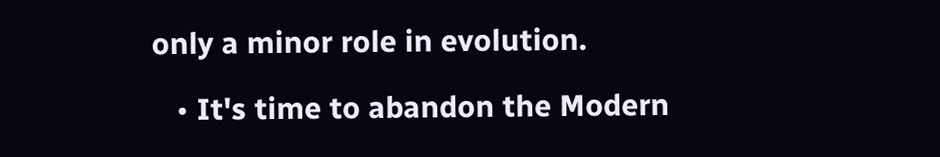only a minor role in evolution.

   • It's time to abandon the Modern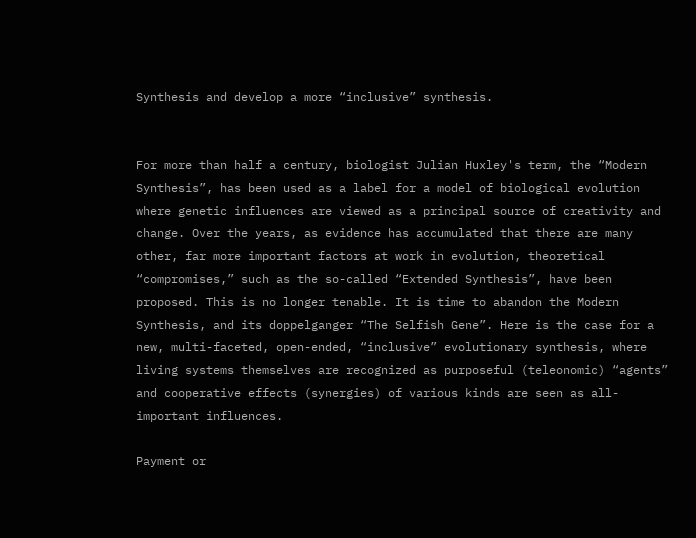Synthesis and develop a more “inclusive” synthesis.


For more than half a century, biologist Julian Huxley's term, the “Modern Synthesis”, has been used as a label for a model of biological evolution where genetic influences are viewed as a principal source of creativity and change. Over the years, as evidence has accumulated that there are many other, far more important factors at work in evolution, theoretical “compromises,” such as the so-called “Extended Synthesis”, have been proposed. This is no longer tenable. It is time to abandon the Modern Synthesis, and its doppelganger “The Selfish Gene”. Here is the case for a new, multi-faceted, open-ended, “inclusive” evolutionary synthesis, where living systems themselves are recognized as purposeful (teleonomic) “agents” and cooperative effects (synergies) of various kinds are seen as all-important influences.

Payment or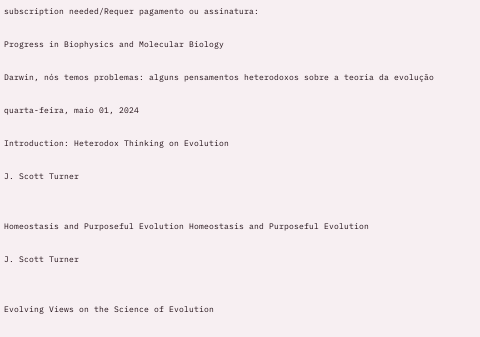subscription needed/Requer pagamento ou assinatura:

Progress in Biophysics and Molecular Biology

Darwin, nós temos problemas: alguns pensamentos heterodoxos sobre a teoria da evolução

quarta-feira, maio 01, 2024

Introduction: Heterodox Thinking on Evolution

J. Scott Turner


Homeostasis and Purposeful Evolution Homeostasis and Purposeful Evolution

J. Scott Turner


Evolving Views on the Science of Evolution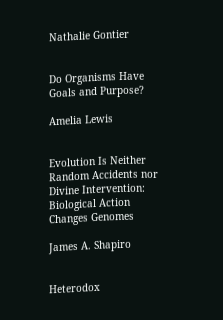Nathalie Gontier


Do Organisms Have Goals and Purpose?

Amelia Lewis


Evolution Is Neither Random Accidents nor Divine Intervention: Biological Action Changes Genomes

James A. Shapiro


Heterodox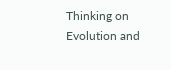Thinking on Evolution and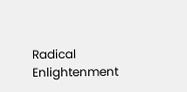Radical Enlightenment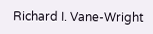Richard I. Vane-Wright